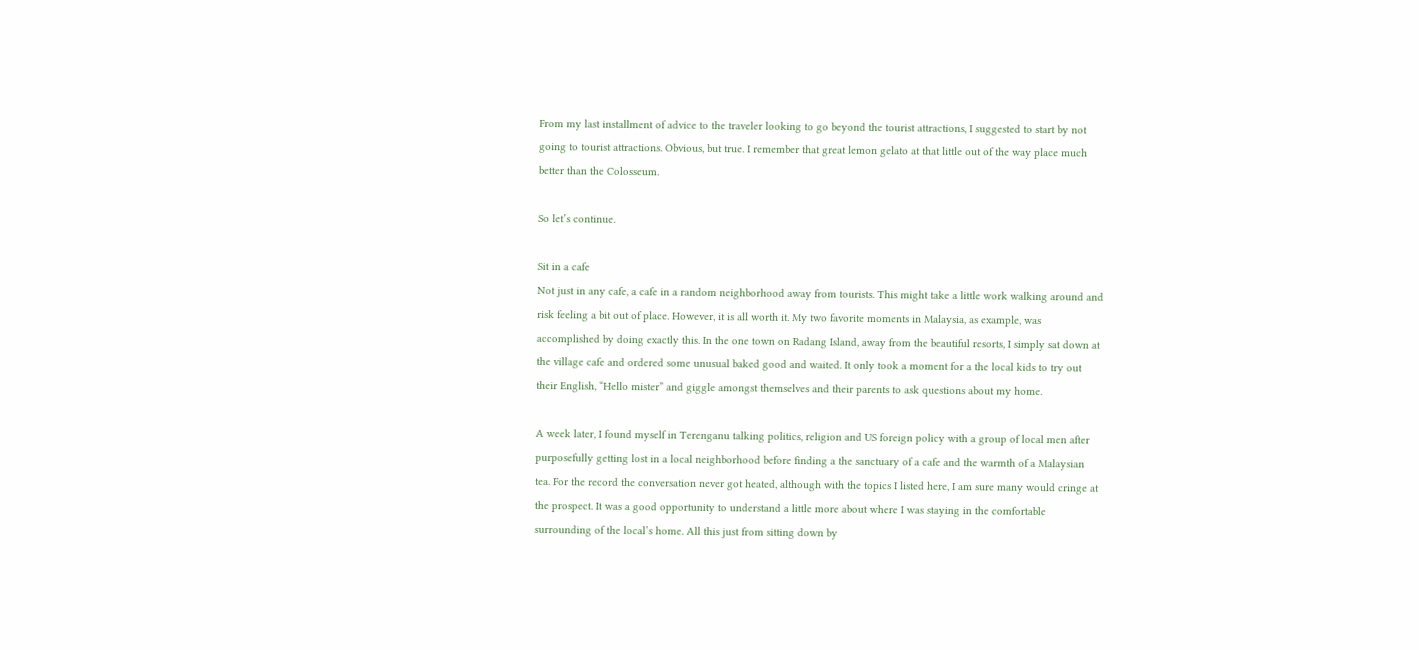From my last installment of advice to the traveler looking to go beyond the tourist attractions, I suggested to start by not going to tourist attractions. Obvious, but true. I remember that great lemon gelato at that little out of the way place much better than the Colosseum.

So let’s continue.

Sit in a cafe
Not just in any cafe, a cafe in a random neighborhood away from tourists. This might take a little work walking around and risk feeling a bit out of place. However, it is all worth it. My two favorite moments in Malaysia, as example, was accomplished by doing exactly this. In the one town on Radang Island, away from the beautiful resorts, I simply sat down at the village cafe and ordered some unusual baked good and waited. It only took a moment for a the local kids to try out their English, “Hello mister” and giggle amongst themselves and their parents to ask questions about my home.

A week later, I found myself in Terenganu talking politics, religion and US foreign policy with a group of local men after purposefully getting lost in a local neighborhood before finding a the sanctuary of a cafe and the warmth of a Malaysian tea. For the record the conversation never got heated, although with the topics I listed here, I am sure many would cringe at the prospect. It was a good opportunity to understand a little more about where I was staying in the comfortable surrounding of the local’s home. All this just from sitting down by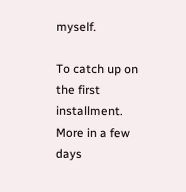myself.

To catch up on the first installment. More in a few days